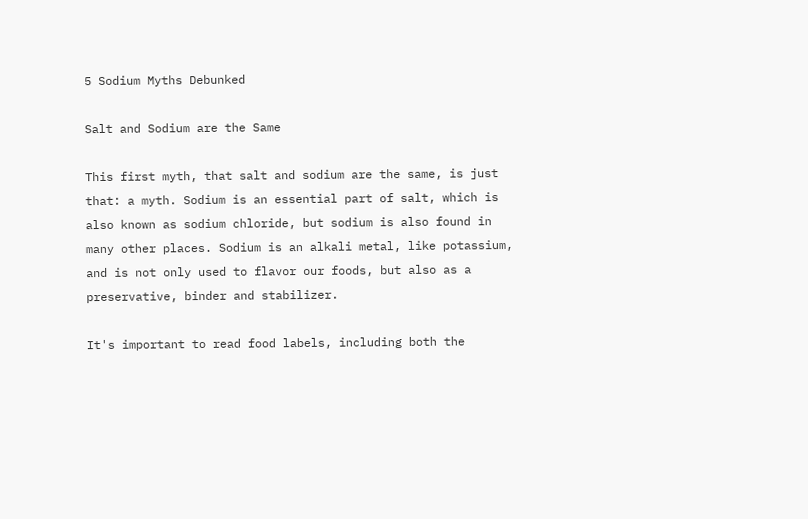5 Sodium Myths Debunked

Salt and Sodium are the Same

This first myth, that salt and sodium are the same, is just that: a myth. Sodium is an essential part of salt, which is also known as sodium chloride, but sodium is also found in many other places. Sodium is an alkali metal, like potassium, and is not only used to flavor our foods, but also as a preservative, binder and stabilizer.

It's important to read food labels, including both the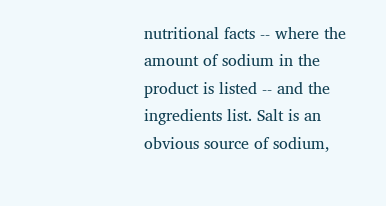nutritional facts -- where the amount of sodium in the product is listed -- and the ingredients list. Salt is an obvious source of sodium,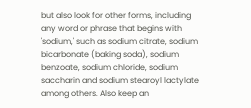but also look for other forms, including any word or phrase that begins with 'sodium,' such as sodium citrate, sodium bicarbonate (baking soda), sodium benzoate, sodium chloride, sodium saccharin and sodium stearoyl lactylate among others. Also keep an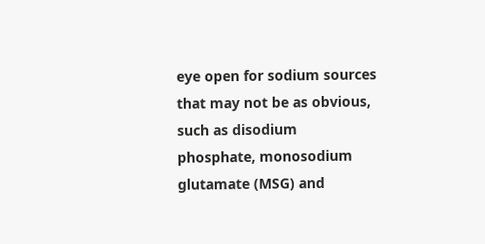eye open for sodium sources that may not be as obvious, such as disodium phosphate, monosodium glutamate (MSG) and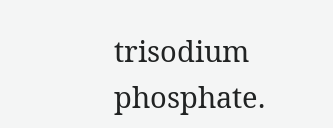trisodium phosphate.